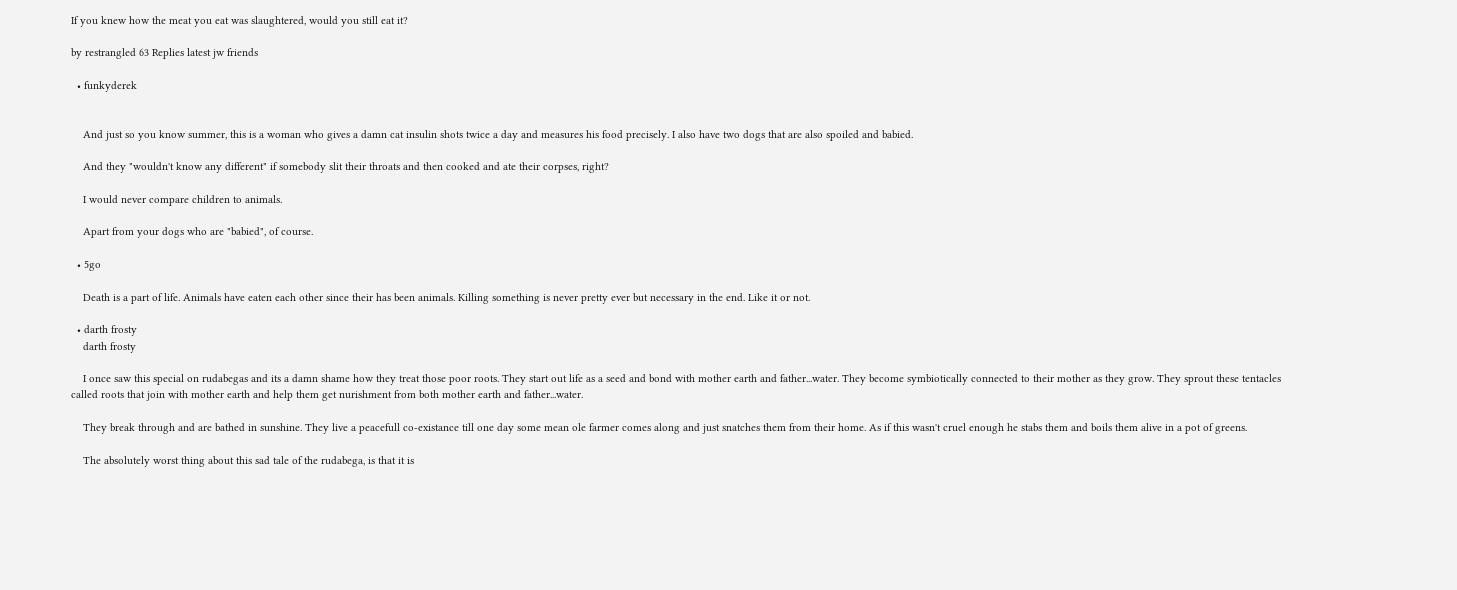If you knew how the meat you eat was slaughtered, would you still eat it?

by restrangled 63 Replies latest jw friends

  • funkyderek


    And just so you know summer, this is a woman who gives a damn cat insulin shots twice a day and measures his food precisely. I also have two dogs that are also spoiled and babied.

    And they "wouldn't know any different" if somebody slit their throats and then cooked and ate their corpses, right?

    I would never compare children to animals.

    Apart from your dogs who are "babied", of course.

  • 5go

    Death is a part of life. Animals have eaten each other since their has been animals. Killing something is never pretty ever but necessary in the end. Like it or not.

  • darth frosty
    darth frosty

    I once saw this special on rudabegas and its a damn shame how they treat those poor roots. They start out life as a seed and bond with mother earth and father...water. They become symbiotically connected to their mother as they grow. They sprout these tentacles called roots that join with mother earth and help them get nurishment from both mother earth and father...water.

    They break through and are bathed in sunshine. They live a peacefull co-existance till one day some mean ole farmer comes along and just snatches them from their home. As if this wasn't cruel enough he stabs them and boils them alive in a pot of greens.

    The absolutely worst thing about this sad tale of the rudabega, is that it is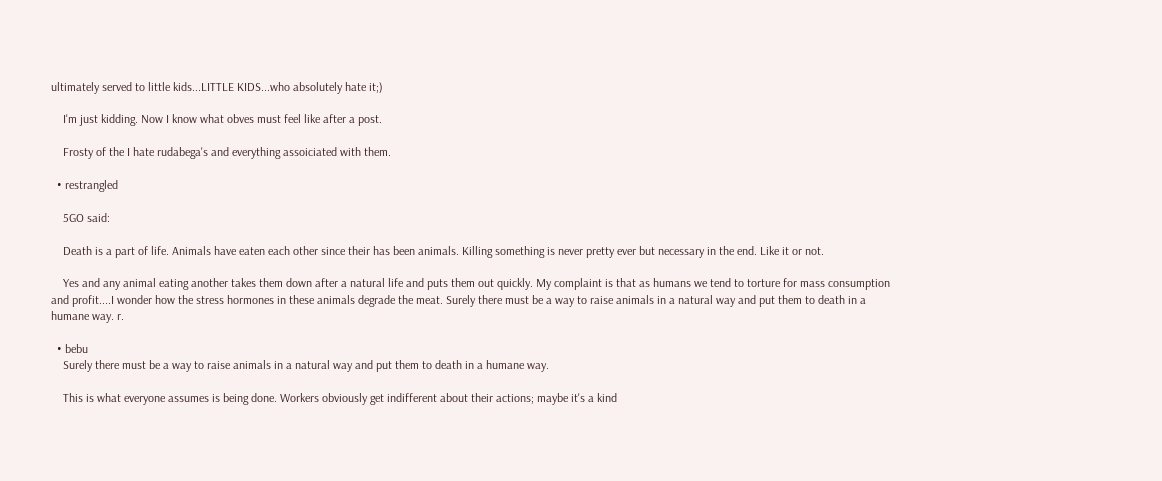ultimately served to little kids...LITTLE KIDS...who absolutely hate it;)

    I'm just kidding. Now I know what obves must feel like after a post.

    Frosty of the I hate rudabega's and everything assoiciated with them.

  • restrangled

    5GO said:

    Death is a part of life. Animals have eaten each other since their has been animals. Killing something is never pretty ever but necessary in the end. Like it or not.

    Yes and any animal eating another takes them down after a natural life and puts them out quickly. My complaint is that as humans we tend to torture for mass consumption and profit....I wonder how the stress hormones in these animals degrade the meat. Surely there must be a way to raise animals in a natural way and put them to death in a humane way. r.

  • bebu
    Surely there must be a way to raise animals in a natural way and put them to death in a humane way.

    This is what everyone assumes is being done. Workers obviously get indifferent about their actions; maybe it's a kind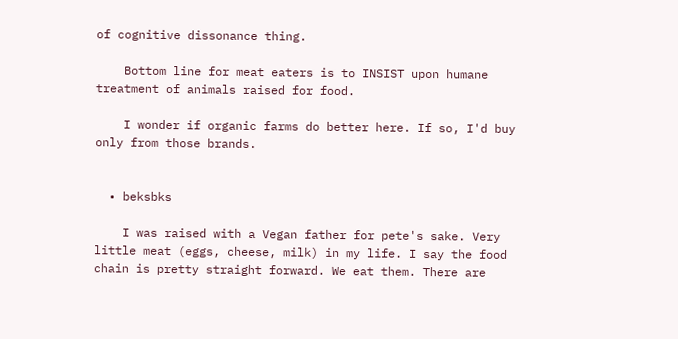of cognitive dissonance thing.

    Bottom line for meat eaters is to INSIST upon humane treatment of animals raised for food.

    I wonder if organic farms do better here. If so, I'd buy only from those brands.


  • beksbks

    I was raised with a Vegan father for pete's sake. Very little meat (eggs, cheese, milk) in my life. I say the food chain is pretty straight forward. We eat them. There are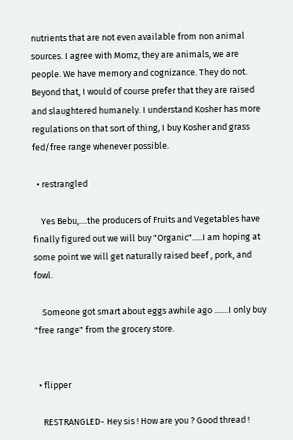nutrients that are not even available from non animal sources. I agree with Momz, they are animals, we are people. We have memory and cognizance. They do not. Beyond that, I would of course prefer that they are raised and slaughtered humanely. I understand Kosher has more regulations on that sort of thing, I buy Kosher and grass fed/free range whenever possible.

  • restrangled

    Yes Bebu,....the producers of Fruits and Vegetables have finally figured out we will buy "Organic".....I am hoping at some point we will get naturally raised beef , pork, and fowl.

    Someone got smart about eggs awhile ago .......I only buy "free range" from the grocery store.


  • flipper

    RESTRANGLED- Hey sis ! How are you ? Good thread !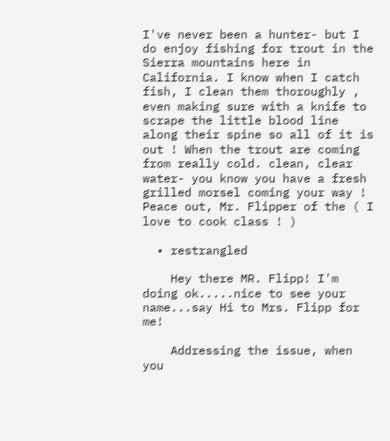I've never been a hunter- but I do enjoy fishing for trout in the Sierra mountains here in California. I know when I catch fish, I clean them thoroughly , even making sure with a knife to scrape the little blood line along their spine so all of it is out ! When the trout are coming from really cold. clean, clear water- you know you have a fresh grilled morsel coming your way ! Peace out, Mr. Flipper of the ( I love to cook class ! )

  • restrangled

    Hey there MR. Flipp! I'm doing ok.....nice to see your name...say Hi to Mrs. Flipp for me!

    Addressing the issue, when you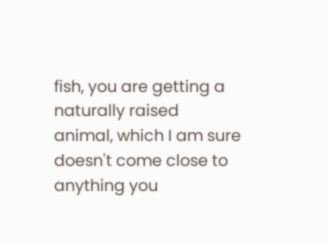fish, you are getting a naturally raised animal, which I am sure doesn't come close to anything you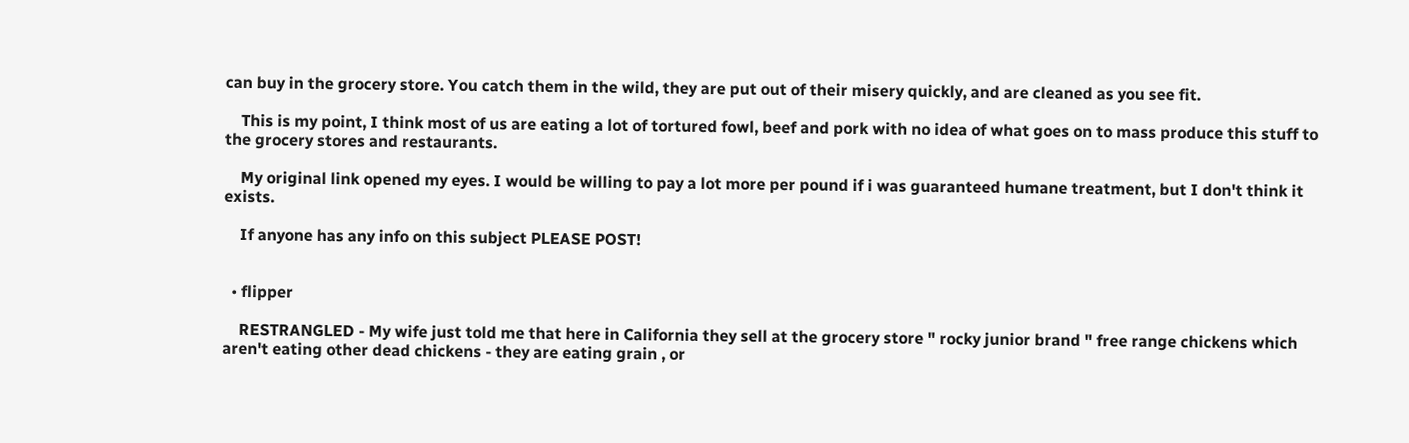can buy in the grocery store. You catch them in the wild, they are put out of their misery quickly, and are cleaned as you see fit.

    This is my point, I think most of us are eating a lot of tortured fowl, beef and pork with no idea of what goes on to mass produce this stuff to the grocery stores and restaurants.

    My original link opened my eyes. I would be willing to pay a lot more per pound if i was guaranteed humane treatment, but I don't think it exists.

    If anyone has any info on this subject PLEASE POST!


  • flipper

    RESTRANGLED - My wife just told me that here in California they sell at the grocery store " rocky junior brand " free range chickens which aren't eating other dead chickens - they are eating grain , or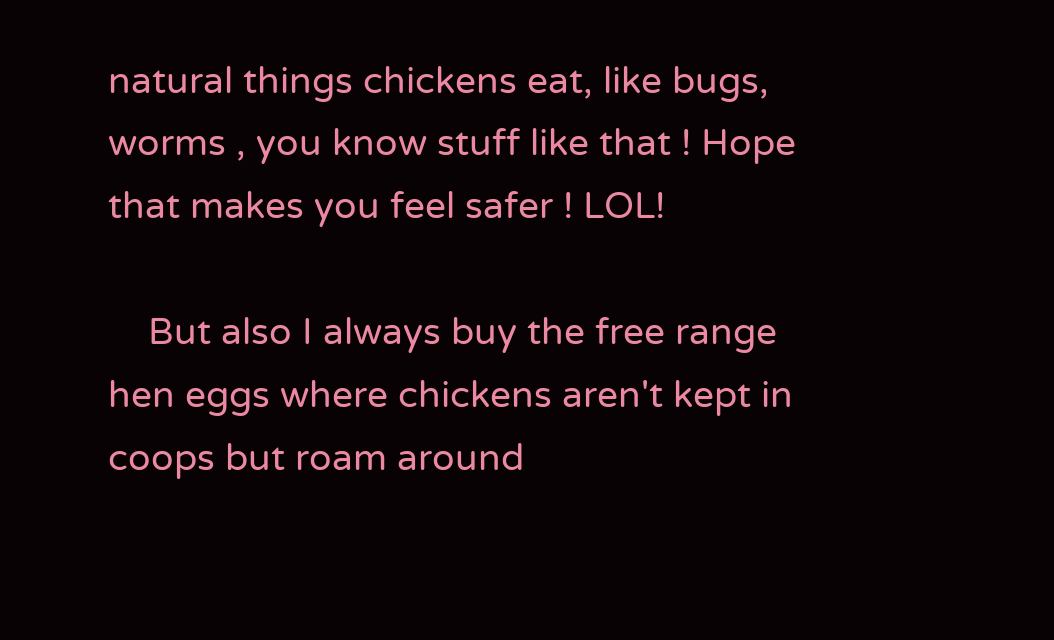natural things chickens eat, like bugs, worms , you know stuff like that ! Hope that makes you feel safer ! LOL!

    But also I always buy the free range hen eggs where chickens aren't kept in coops but roam around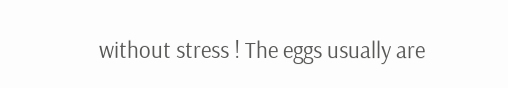without stress ! The eggs usually are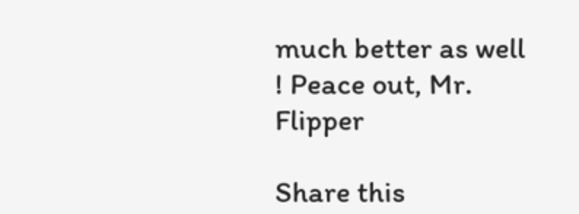much better as well ! Peace out, Mr. Flipper

Share this